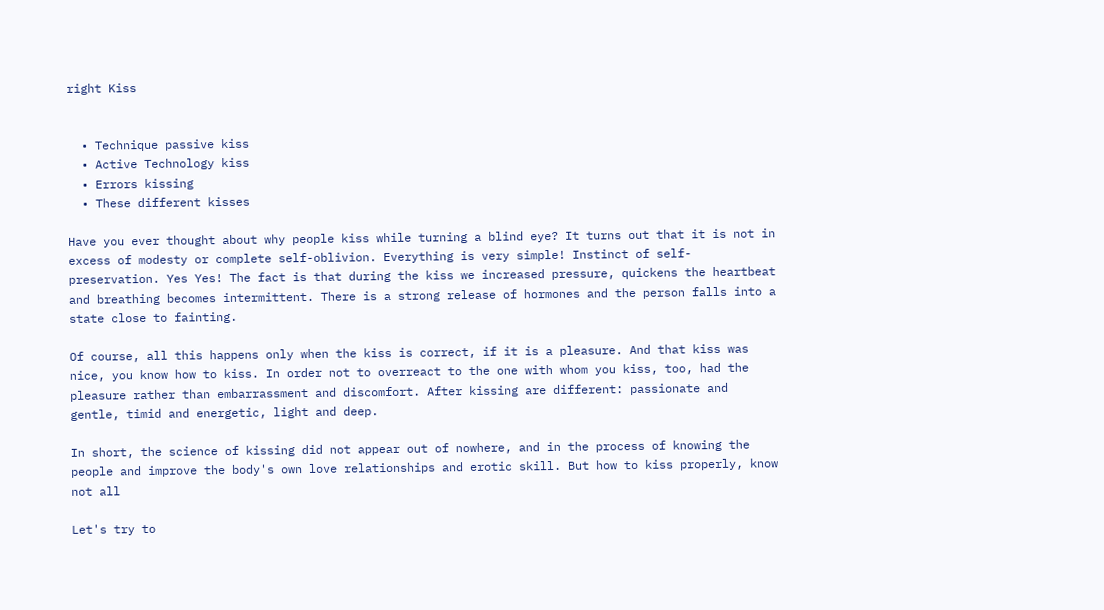right Kiss


  • Technique passive kiss
  • Active Technology kiss
  • Errors kissing
  • These different kisses

Have you ever thought about why people kiss while turning a blind eye? It turns out that it is not in excess of modesty or complete self-oblivion. Everything is very simple! Instinct of self-preservation. Yes Yes! The fact is that during the kiss we increased pressure, quickens the heartbeat and breathing becomes intermittent. There is a strong release of hormones and the person falls into a state close to fainting.

Of course, all this happens only when the kiss is correct, if it is a pleasure. And that kiss was nice, you know how to kiss. In order not to overreact to the one with whom you kiss, too, had the pleasure rather than embarrassment and discomfort. After kissing are different: passionate and gentle, timid and energetic, light and deep.

In short, the science of kissing did not appear out of nowhere, and in the process of knowing the people and improve the body's own love relationships and erotic skill. But how to kiss properly, know not all

Let's try to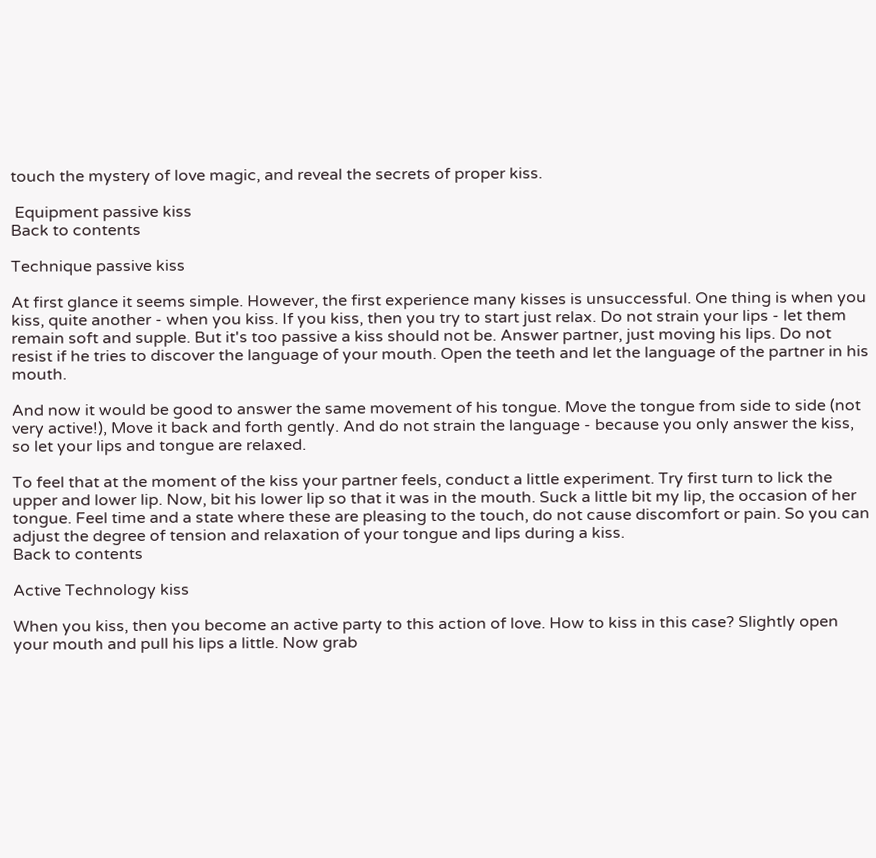touch the mystery of love magic, and reveal the secrets of proper kiss.

 Equipment passive kiss
Back to contents

Technique passive kiss

At first glance it seems simple. However, the first experience many kisses is unsuccessful. One thing is when you kiss, quite another - when you kiss. If you kiss, then you try to start just relax. Do not strain your lips - let them remain soft and supple. But it's too passive a kiss should not be. Answer partner, just moving his lips. Do not resist if he tries to discover the language of your mouth. Open the teeth and let the language of the partner in his mouth.

And now it would be good to answer the same movement of his tongue. Move the tongue from side to side (not very active!), Move it back and forth gently. And do not strain the language - because you only answer the kiss, so let your lips and tongue are relaxed.

To feel that at the moment of the kiss your partner feels, conduct a little experiment. Try first turn to lick the upper and lower lip. Now, bit his lower lip so that it was in the mouth. Suck a little bit my lip, the occasion of her tongue. Feel time and a state where these are pleasing to the touch, do not cause discomfort or pain. So you can adjust the degree of tension and relaxation of your tongue and lips during a kiss.
Back to contents

Active Technology kiss

When you kiss, then you become an active party to this action of love. How to kiss in this case? Slightly open your mouth and pull his lips a little. Now grab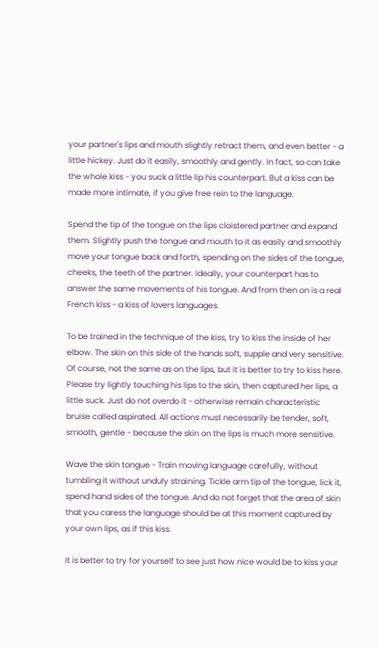your partner's lips and mouth slightly retract them, and even better - a little hickey. Just do it easily, smoothly and gently. In fact, so can take the whole kiss - you suck a little lip his counterpart. But a kiss can be made more intimate, if you give free rein to the language.

Spend the tip of the tongue on the lips cloistered partner and expand them. Slightly push the tongue and mouth to it as easily and smoothly move your tongue back and forth, spending on the sides of the tongue, cheeks, the teeth of the partner. Ideally, your counterpart has to answer the same movements of his tongue. And from then on is a real French kiss - a kiss of lovers languages.

To be trained in the technique of the kiss, try to kiss the inside of her elbow. The skin on this side of the hands soft, supple and very sensitive. Of course, not the same as on the lips, but it is better to try to kiss here. Please try lightly touching his lips to the skin, then captured her lips, a little suck. Just do not overdo it - otherwise remain characteristic bruise called aspirated. All actions must necessarily be tender, soft, smooth, gentle - because the skin on the lips is much more sensitive.

Wave the skin tongue - Train moving language carefully, without tumbling it without unduly straining. Tickle arm tip of the tongue, lick it, spend hand sides of the tongue. And do not forget that the area of skin that you caress the language should be at this moment captured by your own lips, as if this kiss.

It is better to try for yourself to see just how nice would be to kiss your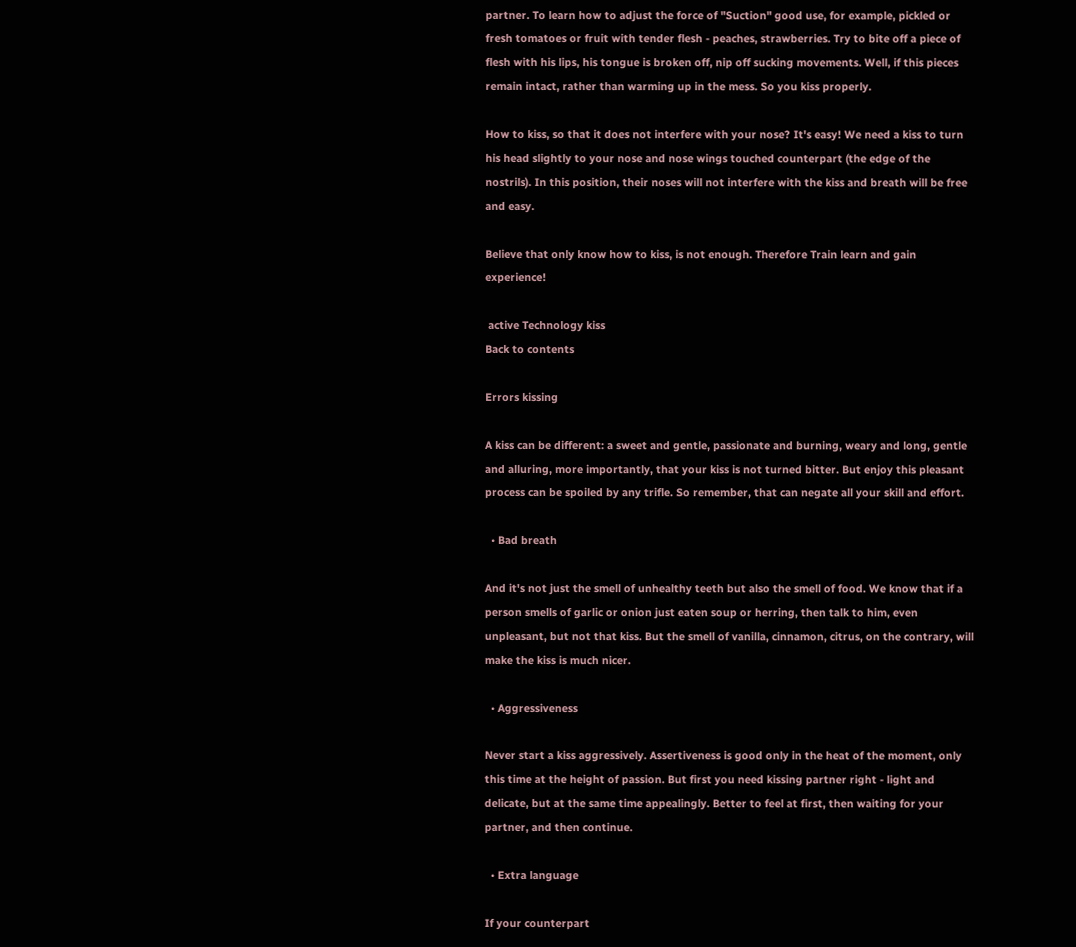partner. To learn how to adjust the force of "Suction" good use, for example, pickled or fresh tomatoes or fruit with tender flesh - peaches, strawberries. Try to bite off a piece of flesh with his lips, his tongue is broken off, nip off sucking movements. Well, if this pieces remain intact, rather than warming up in the mess. So you kiss properly.

How to kiss, so that it does not interfere with your nose? It's easy! We need a kiss to turn his head slightly to your nose and nose wings touched counterpart (the edge of the nostrils). In this position, their noses will not interfere with the kiss and breath will be free and easy.

Believe that only know how to kiss, is not enough. Therefore Train learn and gain experience!

 active Technology kiss
Back to contents

Errors kissing

A kiss can be different: a sweet and gentle, passionate and burning, weary and long, gentle and alluring, more importantly, that your kiss is not turned bitter. But enjoy this pleasant process can be spoiled by any trifle. So remember, that can negate all your skill and effort.

  • Bad breath

And it's not just the smell of unhealthy teeth but also the smell of food. We know that if a person smells of garlic or onion just eaten soup or herring, then talk to him, even unpleasant, but not that kiss. But the smell of vanilla, cinnamon, citrus, on the contrary, will make the kiss is much nicer.

  • Aggressiveness

Never start a kiss aggressively. Assertiveness is good only in the heat of the moment, only this time at the height of passion. But first you need kissing partner right - light and delicate, but at the same time appealingly. Better to feel at first, then waiting for your partner, and then continue.

  • Extra language

If your counterpart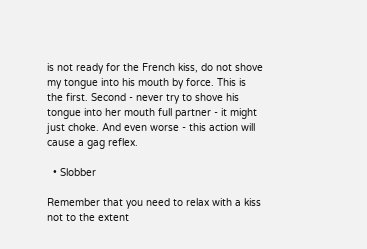is not ready for the French kiss, do not shove my tongue into his mouth by force. This is the first. Second - never try to shove his tongue into her mouth full partner - it might just choke. And even worse - this action will cause a gag reflex.

  • Slobber

Remember that you need to relax with a kiss not to the extent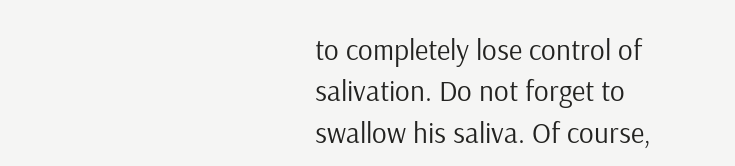to completely lose control of salivation. Do not forget to swallow his saliva. Of course,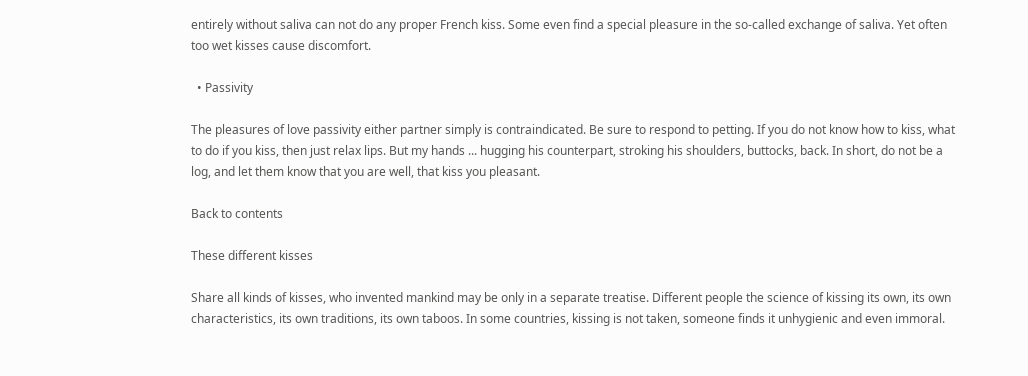entirely without saliva can not do any proper French kiss. Some even find a special pleasure in the so-called exchange of saliva. Yet often too wet kisses cause discomfort.

  • Passivity

The pleasures of love passivity either partner simply is contraindicated. Be sure to respond to petting. If you do not know how to kiss, what to do if you kiss, then just relax lips. But my hands ... hugging his counterpart, stroking his shoulders, buttocks, back. In short, do not be a log, and let them know that you are well, that kiss you pleasant.

Back to contents

These different kisses

Share all kinds of kisses, who invented mankind may be only in a separate treatise. Different people the science of kissing its own, its own characteristics, its own traditions, its own taboos. In some countries, kissing is not taken, someone finds it unhygienic and even immoral.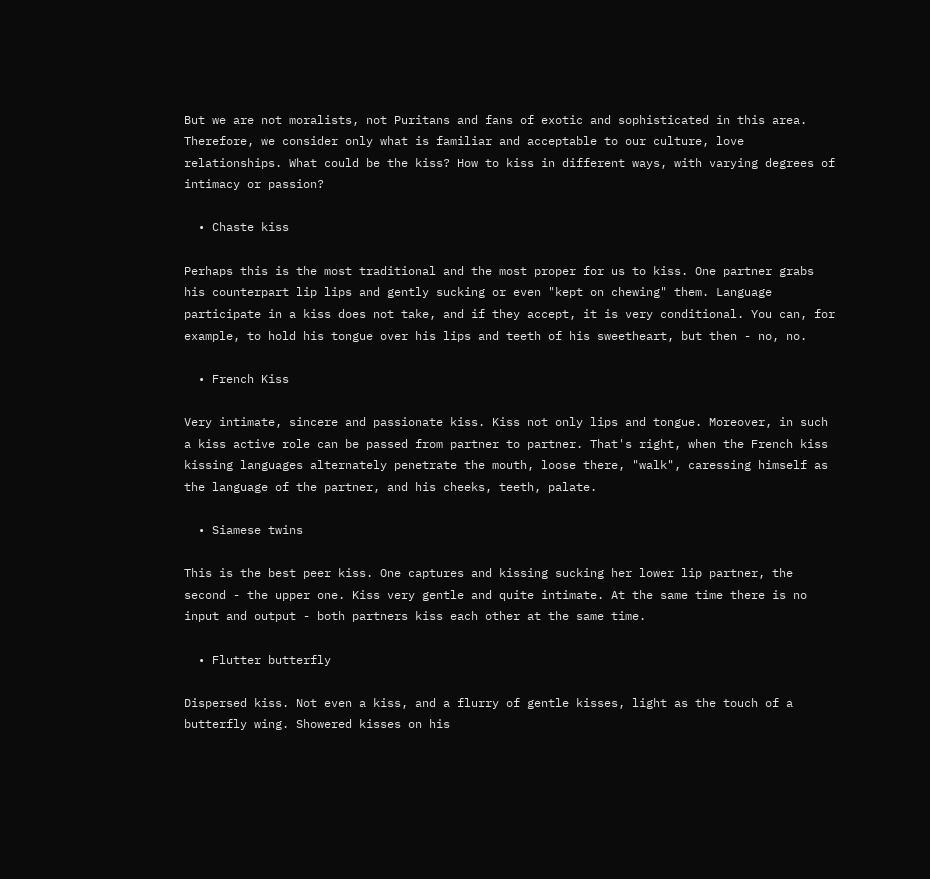But we are not moralists, not Puritans and fans of exotic and sophisticated in this area. Therefore, we consider only what is familiar and acceptable to our culture, love relationships. What could be the kiss? How to kiss in different ways, with varying degrees of intimacy or passion?

  • Chaste kiss

Perhaps this is the most traditional and the most proper for us to kiss. One partner grabs his counterpart lip lips and gently sucking or even "kept on chewing" them. Language participate in a kiss does not take, and if they accept, it is very conditional. You can, for example, to hold his tongue over his lips and teeth of his sweetheart, but then - no, no.

  • French Kiss

Very intimate, sincere and passionate kiss. Kiss not only lips and tongue. Moreover, in such a kiss active role can be passed from partner to partner. That's right, when the French kiss kissing languages alternately penetrate the mouth, loose there, "walk", caressing himself as the language of the partner, and his cheeks, teeth, palate.

  • Siamese twins

This is the best peer kiss. One captures and kissing sucking her lower lip partner, the second - the upper one. Kiss very gentle and quite intimate. At the same time there is no input and output - both partners kiss each other at the same time.

  • Flutter butterfly

Dispersed kiss. Not even a kiss, and a flurry of gentle kisses, light as the touch of a butterfly wing. Showered kisses on his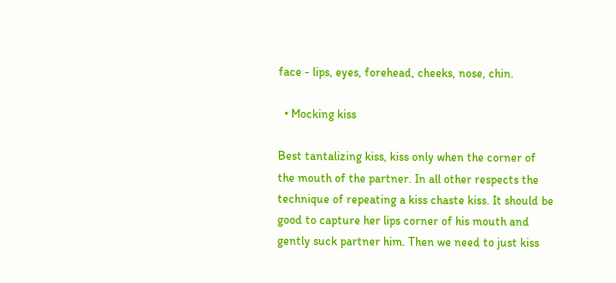face - lips, eyes, forehead, cheeks, nose, chin.

  • Mocking kiss

Best tantalizing kiss, kiss only when the corner of the mouth of the partner. In all other respects the technique of repeating a kiss chaste kiss. It should be good to capture her lips corner of his mouth and gently suck partner him. Then we need to just kiss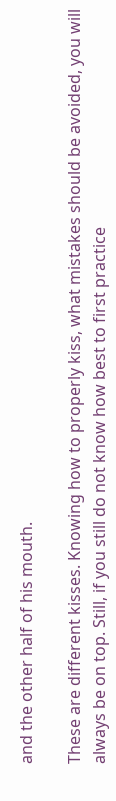and the other half of his mouth.

These are different kisses. Knowing how to properly kiss, what mistakes should be avoided, you will always be on top. Still, if you still do not know how best to first practice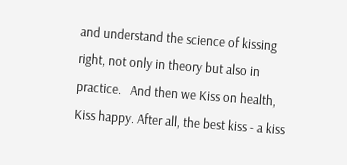and understand the science of kissing right, not only in theory but also in practice.   And then we Kiss on health, Kiss happy. After all, the best kiss - a kiss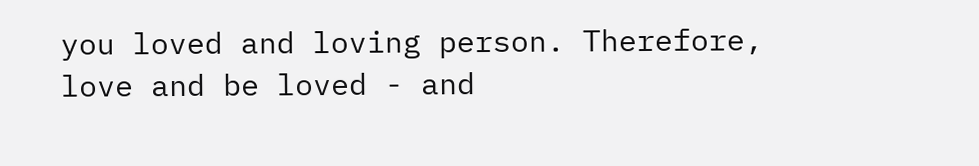you loved and loving person. Therefore, love and be loved - and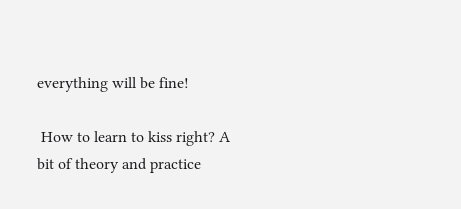everything will be fine!

 How to learn to kiss right? A bit of theory and practice